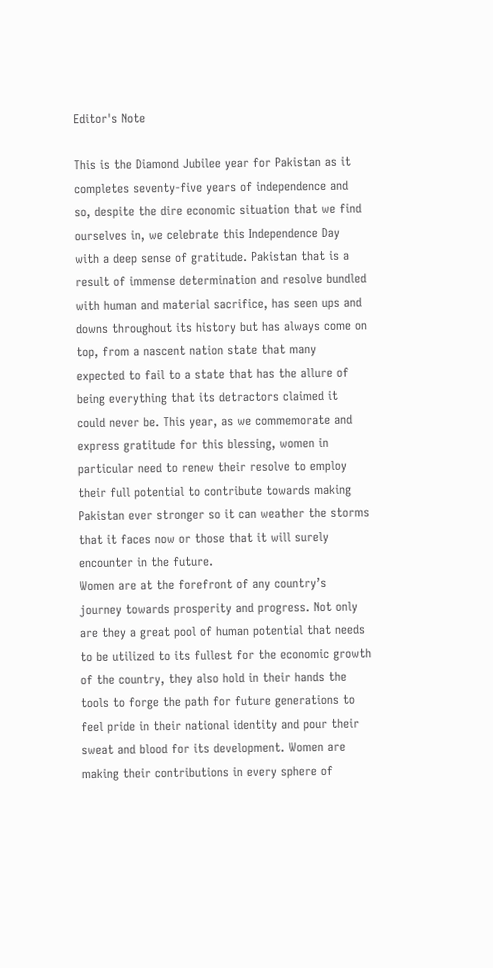Editor's Note

This is the Diamond Jubilee year for Pakistan as it completes seventy-five years of independence and so, despite the dire economic situation that we find ourselves in, we celebrate this Independence Day with a deep sense of gratitude. Pakistan that is a result of immense determination and resolve bundled with human and material sacrifice, has seen ups and downs throughout its history but has always come on top, from a nascent nation state that many expected to fail to a state that has the allure of being everything that its detractors claimed it could never be. This year, as we commemorate and express gratitude for this blessing, women in particular need to renew their resolve to employ their full potential to contribute towards making Pakistan ever stronger so it can weather the storms that it faces now or those that it will surely encounter in the future.
Women are at the forefront of any country’s journey towards prosperity and progress. Not only are they a great pool of human potential that needs to be utilized to its fullest for the economic growth of the country, they also hold in their hands the tools to forge the path for future generations to feel pride in their national identity and pour their sweat and blood for its development. Women are making their contributions in every sphere of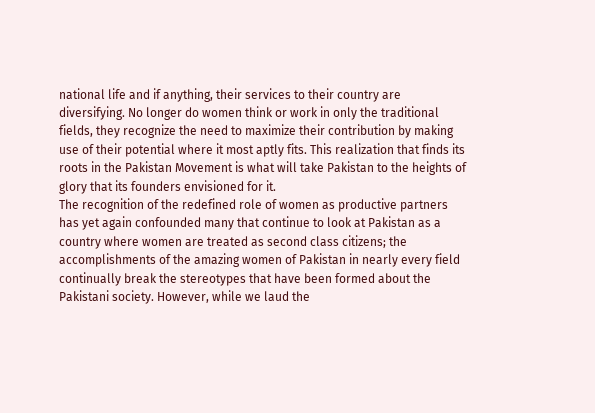national life and if anything, their services to their country are diversifying. No longer do women think or work in only the traditional fields, they recognize the need to maximize their contribution by making use of their potential where it most aptly fits. This realization that finds its roots in the Pakistan Movement is what will take Pakistan to the heights of glory that its founders envisioned for it.
The recognition of the redefined role of women as productive partners has yet again confounded many that continue to look at Pakistan as a country where women are treated as second class citizens; the accomplishments of the amazing women of Pakistan in nearly every field continually break the stereotypes that have been formed about the Pakistani society. However, while we laud the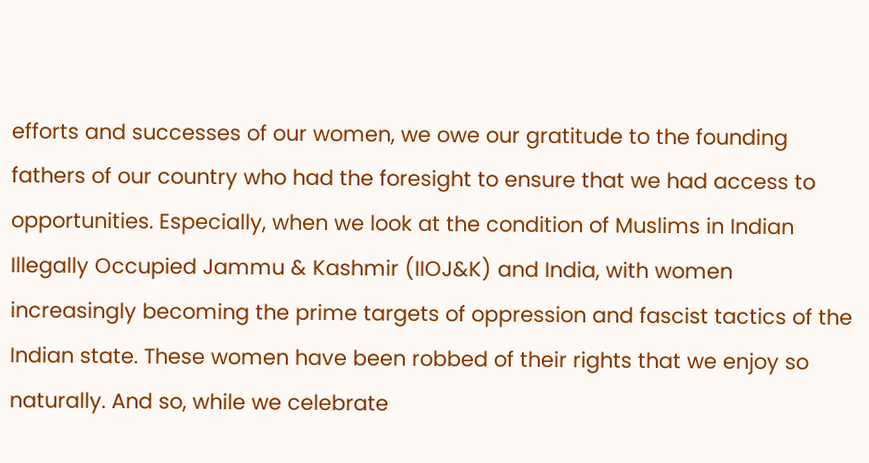efforts and successes of our women, we owe our gratitude to the founding fathers of our country who had the foresight to ensure that we had access to opportunities. Especially, when we look at the condition of Muslims in Indian Illegally Occupied Jammu & Kashmir (IIOJ&K) and India, with women increasingly becoming the prime targets of oppression and fascist tactics of the Indian state. These women have been robbed of their rights that we enjoy so naturally. And so, while we celebrate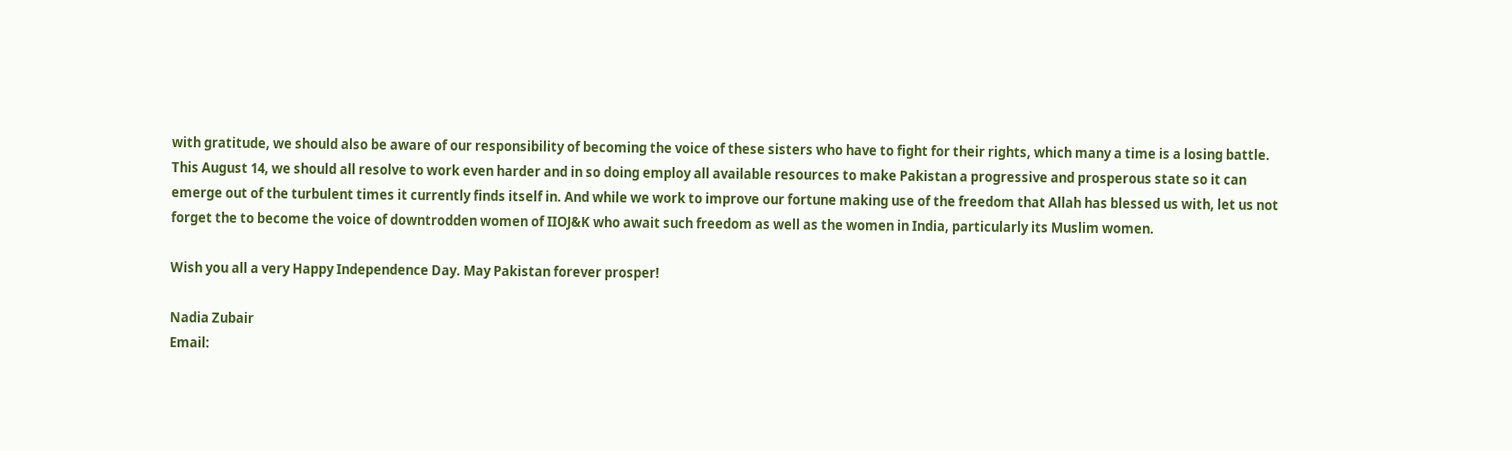with gratitude, we should also be aware of our responsibility of becoming the voice of these sisters who have to fight for their rights, which many a time is a losing battle.
This August 14, we should all resolve to work even harder and in so doing employ all available resources to make Pakistan a progressive and prosperous state so it can emerge out of the turbulent times it currently finds itself in. And while we work to improve our fortune making use of the freedom that Allah has blessed us with, let us not forget the to become the voice of downtrodden women of IIOJ&K who await such freedom as well as the women in India, particularly its Muslim women.

Wish you all a very Happy Independence Day. May Pakistan forever prosper!

Nadia Zubair
Email: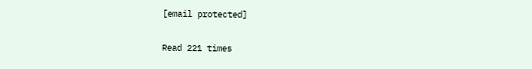[email protected]

Read 221 times